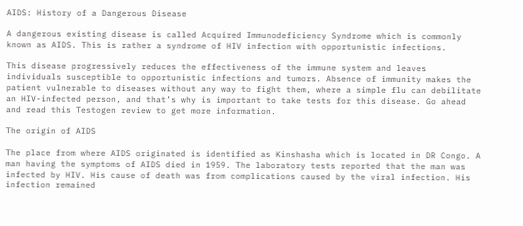AIDS: History of a Dangerous Disease

A dangerous existing disease is called Acquired Immunodeficiency Syndrome which is commonly known as AIDS. This is rather a syndrome of HIV infection with opportunistic infections.

This disease progressively reduces the effectiveness of the immune system and leaves individuals susceptible to opportunistic infections and tumors. Absence of immunity makes the patient vulnerable to diseases without any way to fight them, where a simple flu can debilitate an HIV-infected person, and that’s why is important to take tests for this disease. Go ahead and read this Testogen review to get more information.

The origin of AIDS

The place from where AIDS originated is identified as Kinshasha which is located in DR Congo. A man having the symptoms of AIDS died in 1959. The laboratory tests reported that the man was infected by HIV. His cause of death was from complications caused by the viral infection. His infection remained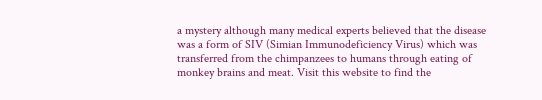a mystery although many medical experts believed that the disease was a form of SIV (Simian Immunodeficiency Virus) which was transferred from the chimpanzees to humans through eating of monkey brains and meat. Visit this website to find the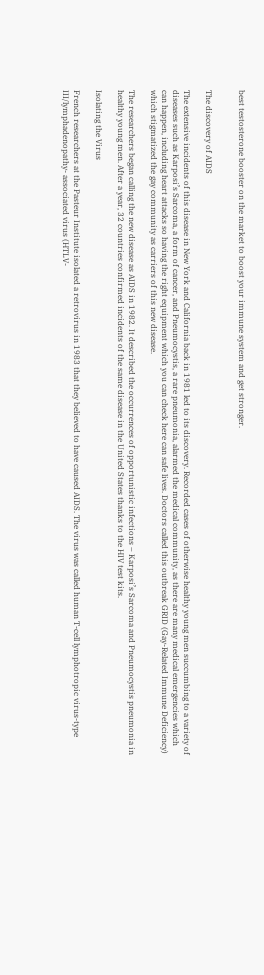best testosterone booster on the market to boost your immune system and get stronger.


The discovery of AIDS

The extensive incidents of this disease in New York and California back in 1981 led to its discovery. Recorded cases of otherwise healthy young men succumbing to a variety of diseases such as Karposi’s Sarcoma, a form of cancer, and Pneumocystis, a rare pneumonia, alarmed the medical community, as there are many medical emergencies which can happen, including heart attacks so having the right equipment which you can check here can safe lives. Doctors called this outbreak GRID (Gay-Related Immune Deficiency) which stigmatized the gay community as carriers of this new disease.

The researchers began calling the new disease as AIDS in 1982. It described the occurrences of opportunistic infections – Karposi’s Sarcoma and Pneumocystis pneumonia in healthy young men. After a year, 32 countries confirmed incidents of the same disease in the United States thanks to the HIV test kits.

Isolating the Virus

French researchers at the Pasteur Institute isolated a retrovirus in 1983 that they believed to have caused AIDS. The virus was called human T-cell lymphotropic virus-type III/lymphadenopathy- associated virus (HTLV-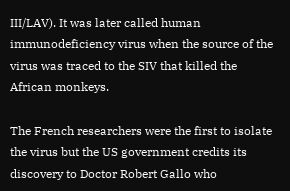III/LAV). It was later called human immunodeficiency virus when the source of the virus was traced to the SIV that killed the African monkeys.

The French researchers were the first to isolate the virus but the US government credits its discovery to Doctor Robert Gallo who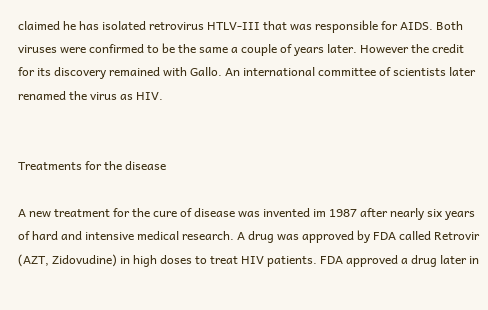claimed he has isolated retrovirus HTLV-III that was responsible for AIDS. Both viruses were confirmed to be the same a couple of years later. However the credit for its discovery remained with Gallo. An international committee of scientists later renamed the virus as HIV.


Treatments for the disease

A new treatment for the cure of disease was invented im 1987 after nearly six years of hard and intensive medical research. A drug was approved by FDA called Retrovir (AZT, Zidovudine) in high doses to treat HIV patients. FDA approved a drug later in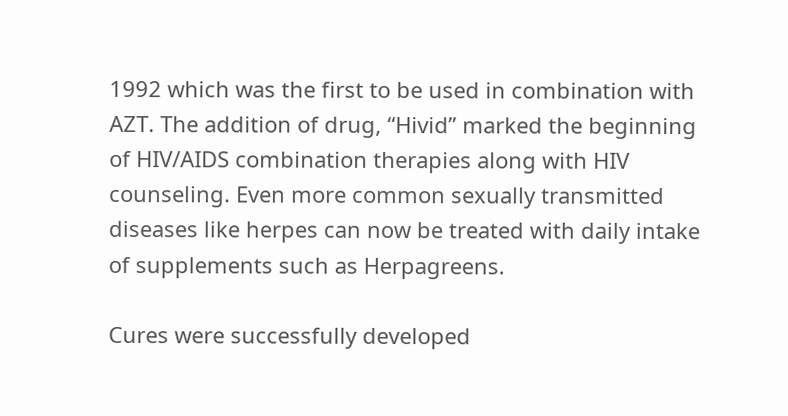1992 which was the first to be used in combination with AZT. The addition of drug, “Hivid” marked the beginning of HIV/AIDS combination therapies along with HIV counseling. Even more common sexually transmitted diseases like herpes can now be treated with daily intake of supplements such as Herpagreens.

Cures were successfully developed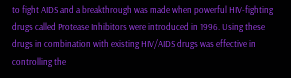to fight AIDS and a breakthrough was made when powerful HIV-fighting drugs called Protease Inhibitors were introduced in 1996. Using these drugs in combination with existing HIV/AIDS drugs was effective in controlling the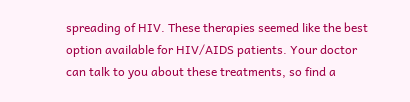spreading of HIV. These therapies seemed like the best option available for HIV/AIDS patients. Your doctor can talk to you about these treatments, so find a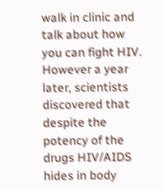walk in clinic and talk about how you can fight HIV. However a year later, scientists discovered that despite the potency of the drugs HIV/AIDS hides in body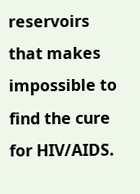reservoirs that makes impossible to find the cure for HIV/AIDS.